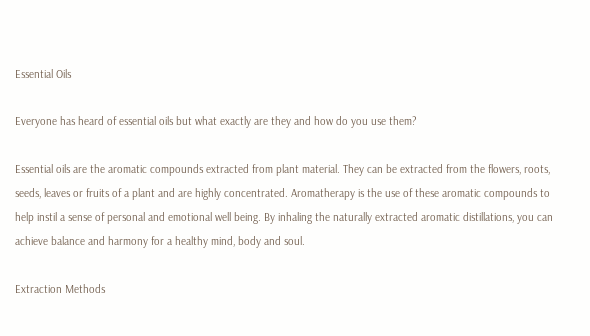Essential Oils

Everyone has heard of essential oils but what exactly are they and how do you use them?

Essential oils are the aromatic compounds extracted from plant material. They can be extracted from the flowers, roots, seeds, leaves or fruits of a plant and are highly concentrated. Aromatherapy is the use of these aromatic compounds to help instil a sense of personal and emotional well being. By inhaling the naturally extracted aromatic distillations, you can achieve balance and harmony for a healthy mind, body and soul.

Extraction Methods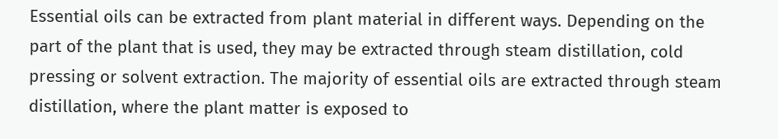Essential oils can be extracted from plant material in different ways. Depending on the part of the plant that is used, they may be extracted through steam distillation, cold pressing or solvent extraction. The majority of essential oils are extracted through steam distillation, where the plant matter is exposed to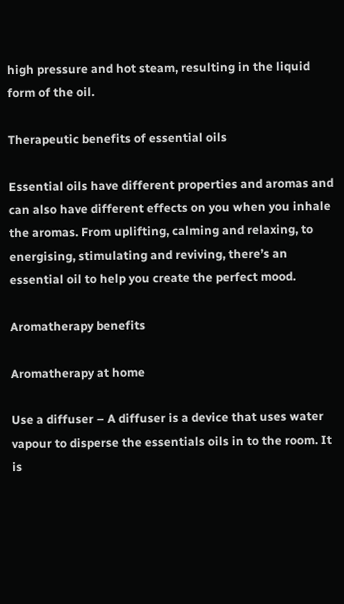high pressure and hot steam, resulting in the liquid form of the oil.

Therapeutic benefits of essential oils

Essential oils have different properties and aromas and can also have different effects on you when you inhale the aromas. From uplifting, calming and relaxing, to energising, stimulating and reviving, there’s an essential oil to help you create the perfect mood.

Aromatherapy benefits

Aromatherapy at home

Use a diffuser – A diffuser is a device that uses water vapour to disperse the essentials oils in to the room. It is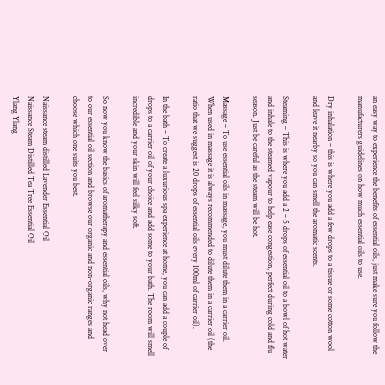an easy way to experience the benefits of essential oils, just make sure you follow the manufacturers guidelines on how much essential oils to use.

Dry inhalation – this is where you add a few drops to a tissue or some cotton wool and leave it nearby so you can smell the aromatic scents.

Steaming – This is where you add a 2 – 5 drops of essential oil to a bowl of hot water and inhale to the steamed vapour to help ease congestion, perfect during cold and flu season. Just be careful as the steam will be hot.

Massage – To use essential oils in massage, you must dilute them in a carrier oil. When used in massage it is always recommended to dilute them in a carrier oil (the ratio that we suggest is 20 drops of essential oils every 100ml of carrier oil).

In the bath – To create a luxurious spa experience at home, you can add a couple of drops to a carrier oil of your choice and add some to your bath. The room will smell incredible and your skin will feel silky soft.

So now you know the basics of aromatherapy and essential oils, why not head over to our essential oil section and browse our organic and non-organic ranges and choose which one suits you best.

Naissance steam distilled Lavender Essential Oil
Naissance Steam Distilled Tea Tree Essential Oil
Ylang Ylang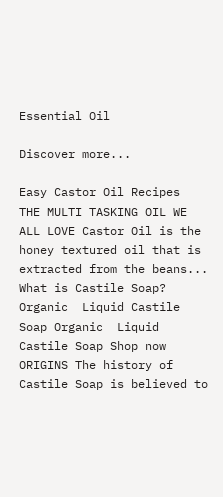Essential Oil

Discover more...

Easy Castor Oil Recipes
THE MULTI TASKING OIL WE ALL LOVE Castor Oil is the honey textured oil that is extracted from the beans...
What is Castile Soap?
Organic  Liquid Castile Soap Organic  Liquid Castile Soap Shop now ORIGINS The history of Castile Soap is believed to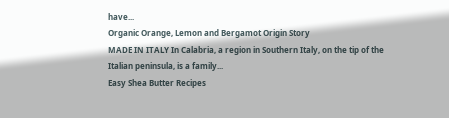have...
Organic Orange, Lemon and Bergamot Origin Story
MADE IN ITALY In Calabria, a region in Southern Italy, on the tip of the Italian peninsula, is a family...
Easy Shea Butter Recipes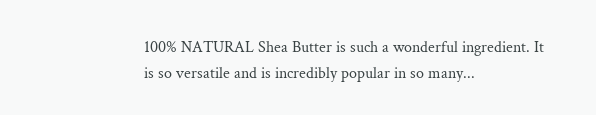100% NATURAL Shea Butter is such a wonderful ingredient. It is so versatile and is incredibly popular in so many...